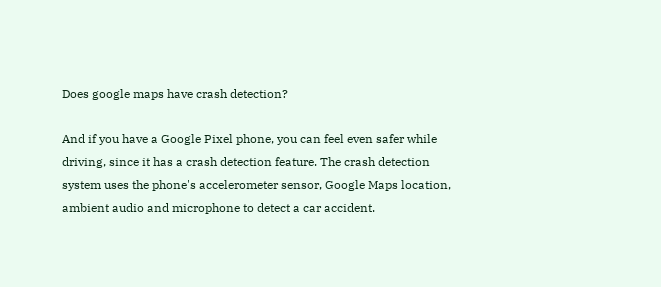Does google maps have crash detection?

And if you have a Google Pixel phone, you can feel even safer while driving, since it has a crash detection feature. The crash detection system uses the phone's accelerometer sensor, Google Maps location, ambient audio and microphone to detect a car accident.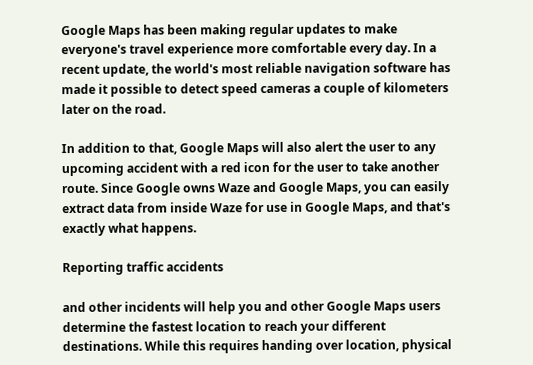Google Maps has been making regular updates to make everyone's travel experience more comfortable every day. In a recent update, the world's most reliable navigation software has made it possible to detect speed cameras a couple of kilometers later on the road.

In addition to that, Google Maps will also alert the user to any upcoming accident with a red icon for the user to take another route. Since Google owns Waze and Google Maps, you can easily extract data from inside Waze for use in Google Maps, and that's exactly what happens.

Reporting traffic accidents

and other incidents will help you and other Google Maps users determine the fastest location to reach your different destinations. While this requires handing over location, physical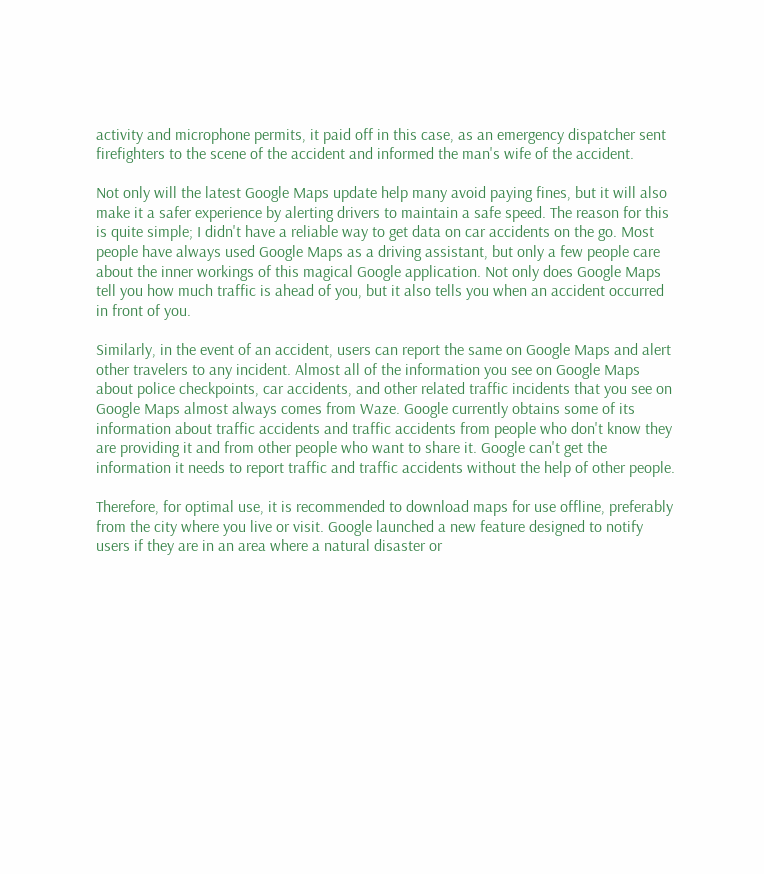activity and microphone permits, it paid off in this case, as an emergency dispatcher sent firefighters to the scene of the accident and informed the man's wife of the accident.

Not only will the latest Google Maps update help many avoid paying fines, but it will also make it a safer experience by alerting drivers to maintain a safe speed. The reason for this is quite simple; I didn't have a reliable way to get data on car accidents on the go. Most people have always used Google Maps as a driving assistant, but only a few people care about the inner workings of this magical Google application. Not only does Google Maps tell you how much traffic is ahead of you, but it also tells you when an accident occurred in front of you.

Similarly, in the event of an accident, users can report the same on Google Maps and alert other travelers to any incident. Almost all of the information you see on Google Maps about police checkpoints, car accidents, and other related traffic incidents that you see on Google Maps almost always comes from Waze. Google currently obtains some of its information about traffic accidents and traffic accidents from people who don't know they are providing it and from other people who want to share it. Google can't get the information it needs to report traffic and traffic accidents without the help of other people.

Therefore, for optimal use, it is recommended to download maps for use offline, preferably from the city where you live or visit. Google launched a new feature designed to notify users if they are in an area where a natural disaster or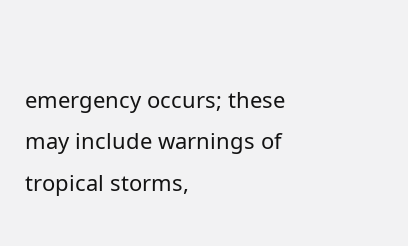emergency occurs; these may include warnings of tropical storms,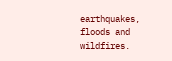earthquakes, floods and wildfires.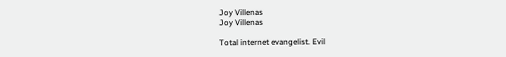Joy Villenas
Joy Villenas

Total internet evangelist. Evil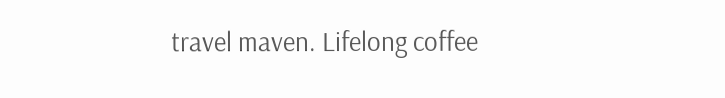travel maven. Lifelong coffee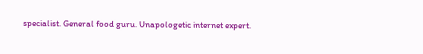specialist. General food guru. Unapologetic internet expert.